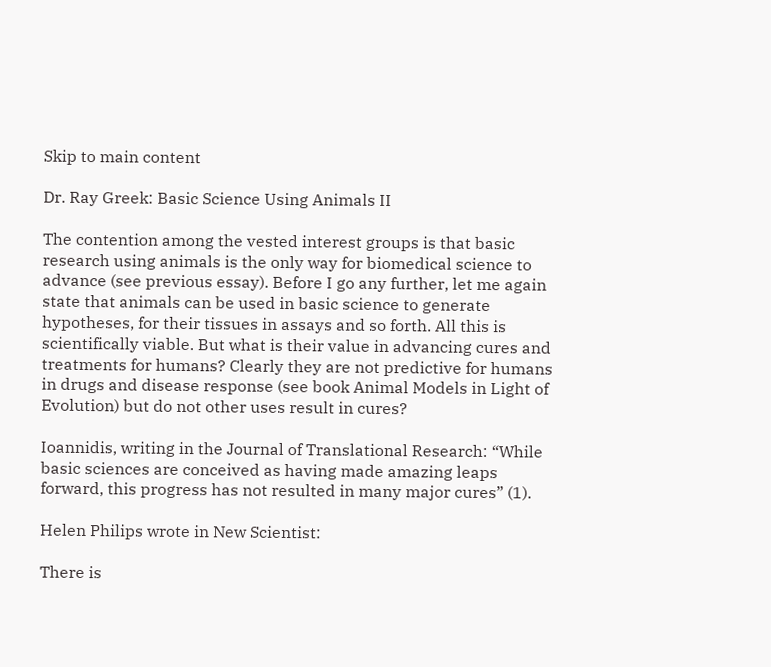Skip to main content

Dr. Ray Greek: Basic Science Using Animals II

The contention among the vested interest groups is that basic research using animals is the only way for biomedical science to advance (see previous essay). Before I go any further, let me again state that animals can be used in basic science to generate hypotheses, for their tissues in assays and so forth. All this is scientifically viable. But what is their value in advancing cures and treatments for humans? Clearly they are not predictive for humans in drugs and disease response (see book Animal Models in Light of Evolution) but do not other uses result in cures?

Ioannidis, writing in the Journal of Translational Research: “While basic sciences are conceived as having made amazing leaps forward, this progress has not resulted in many major cures” (1).

Helen Philips wrote in New Scientist:

There is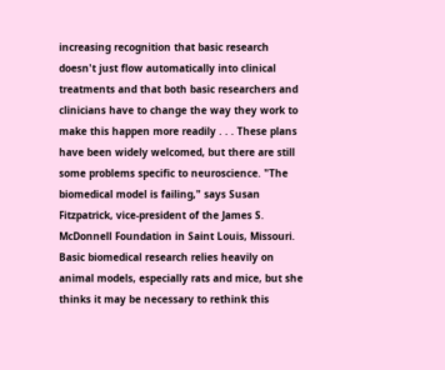increasing recognition that basic research doesn't just flow automatically into clinical treatments and that both basic researchers and clinicians have to change the way they work to make this happen more readily . . . These plans have been widely welcomed, but there are still some problems specific to neuroscience. "The biomedical model is failing," says Susan Fitzpatrick, vice-president of the James S. McDonnell Foundation in Saint Louis, Missouri. Basic biomedical research relies heavily on animal models, especially rats and mice, but she thinks it may be necessary to rethink this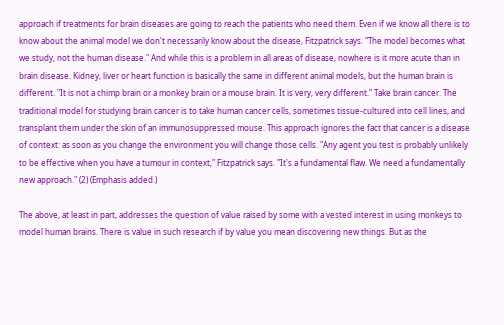approach if treatments for brain diseases are going to reach the patients who need them. Even if we know all there is to know about the animal model we don't necessarily know about the disease, Fitzpatrick says. "The model becomes what we study, not the human disease." And while this is a problem in all areas of disease, nowhere is it more acute than in brain disease. Kidney, liver or heart function is basically the same in different animal models, but the human brain is different. "It is not a chimp brain or a monkey brain or a mouse brain. It is very, very different." Take brain cancer. The traditional model for studying brain cancer is to take human cancer cells, sometimes tissue-cultured into cell lines, and transplant them under the skin of an immunosuppressed mouse. This approach ignores the fact that cancer is a disease of context: as soon as you change the environment you will change those cells. "Any agent you test is probably unlikely to be effective when you have a tumour in context," Fitzpatrick says. "It's a fundamental flaw. We need a fundamentally new approach." (2) (Emphasis added.)

The above, at least in part, addresses the question of value raised by some with a vested interest in using monkeys to model human brains. There is value in such research if by value you mean discovering new things. But as the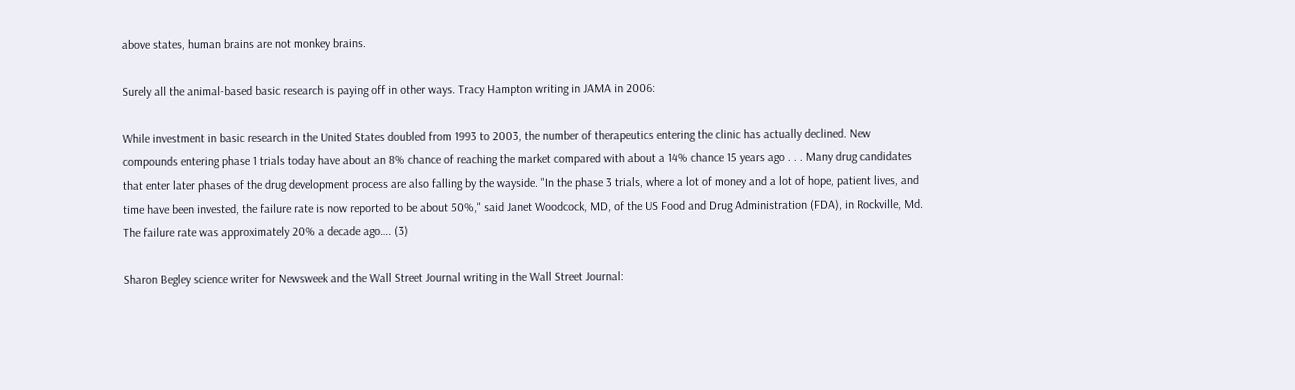above states, human brains are not monkey brains.

Surely all the animal-based basic research is paying off in other ways. Tracy Hampton writing in JAMA in 2006:

While investment in basic research in the United States doubled from 1993 to 2003, the number of therapeutics entering the clinic has actually declined. New compounds entering phase 1 trials today have about an 8% chance of reaching the market compared with about a 14% chance 15 years ago . . . Many drug candidates that enter later phases of the drug development process are also falling by the wayside. "In the phase 3 trials, where a lot of money and a lot of hope, patient lives, and time have been invested, the failure rate is now reported to be about 50%," said Janet Woodcock, MD, of the US Food and Drug Administration (FDA), in Rockville, Md. The failure rate was approximately 20% a decade ago…. (3)

Sharon Begley science writer for Newsweek and the Wall Street Journal writing in the Wall Street Journal: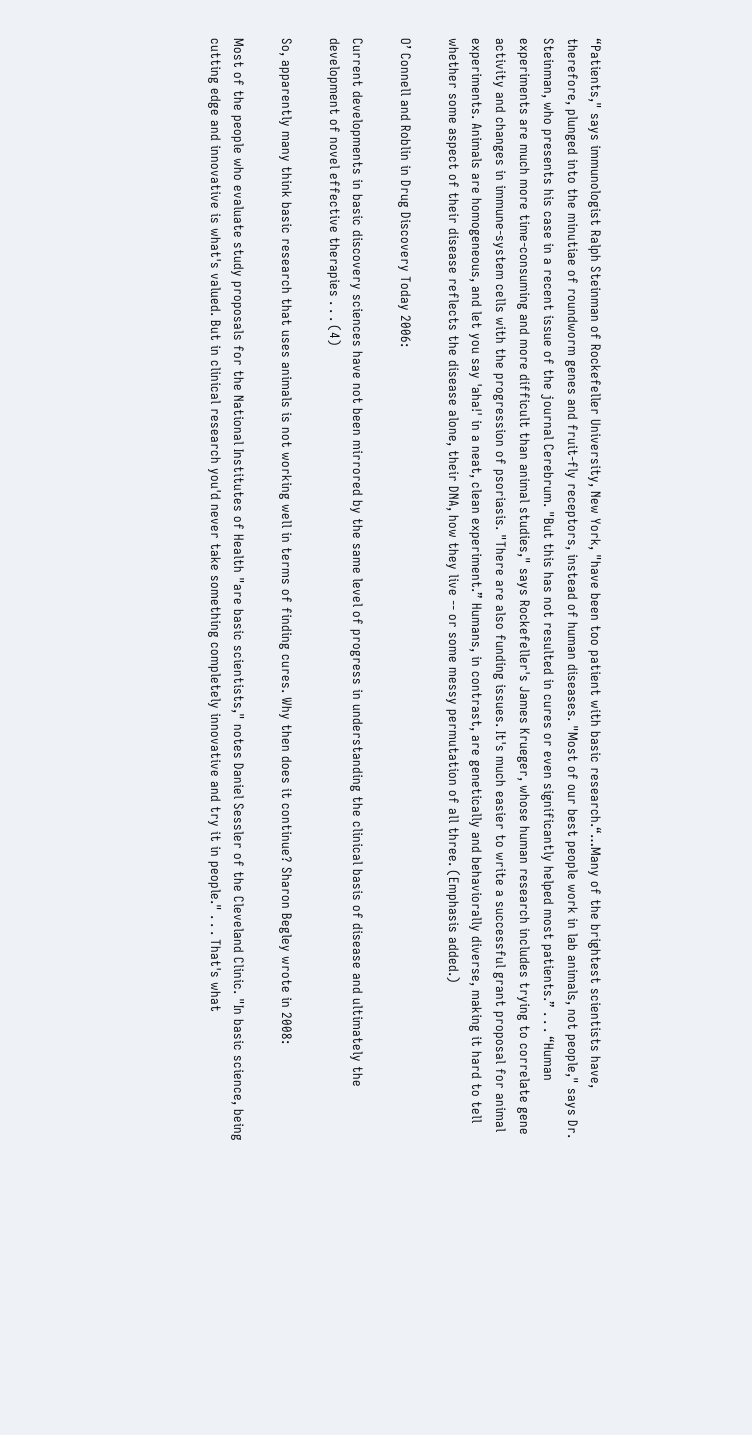“Patients," says immunologist Ralph Steinman of Rockefeller University, New York, "have been too patient with basic research.“…Many of the brightest scientists have, therefore, plunged into the minutiae of roundworm genes and fruit-fly receptors, instead of human diseases. "Most of our best people work in lab animals, not people," says Dr. Steinman, who presents his case in a recent issue of the journal Cerebrum. "But this has not resulted in cures or even significantly helped most patients.” . . . “Human experiments are much more time-consuming and more difficult than animal studies," says Rockefeller's James Krueger, whose human research includes trying to correlate gene activity and changes in immune-system cells with the progression of psoriasis. "There are also funding issues. It's much easier to write a successful grant proposal for animal experiments. Animals are homogeneous, and let you say 'aha!' in a neat, clean experiment.” Humans, in contrast, are genetically and behaviorally diverse, making it hard to tell whether some aspect of their disease reflects the disease alone, their DNA, how they live -- or some messy permutation of all three. (Emphasis added.)

O’ Connell and Roblin in Drug Discovery Today 2006:

Current developments in basic discovery sciences have not been mirrored by the same level of progress in understanding the clinical basis of disease and ultimately the development of novel effective therapies . . . (4)

So, apparently many think basic research that uses animals is not working well in terms of finding cures. Why then does it continue? Sharon Begley wrote in 2008:

Most of the people who evaluate study proposals for the National Institutes of Health "are basic scientists," notes Daniel Sessler of the Cleveland Clinic. "In basic science, being cutting edge and innovative is what's valued. But in clinical research you'd never take something completely innovative and try it in people." . . . That's what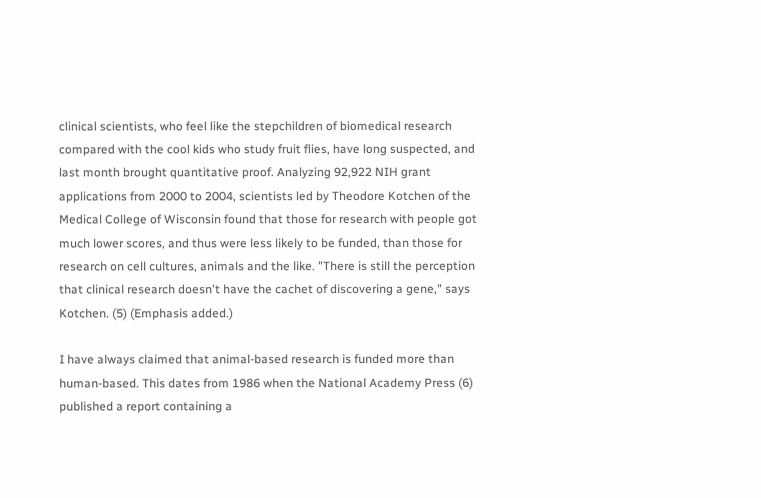clinical scientists, who feel like the stepchildren of biomedical research compared with the cool kids who study fruit flies, have long suspected, and last month brought quantitative proof. Analyzing 92,922 NIH grant applications from 2000 to 2004, scientists led by Theodore Kotchen of the Medical College of Wisconsin found that those for research with people got much lower scores, and thus were less likely to be funded, than those for research on cell cultures, animals and the like. "There is still the perception that clinical research doesn't have the cachet of discovering a gene," says Kotchen. (5) (Emphasis added.)

I have always claimed that animal-based research is funded more than human-based. This dates from 1986 when the National Academy Press (6) published a report containing a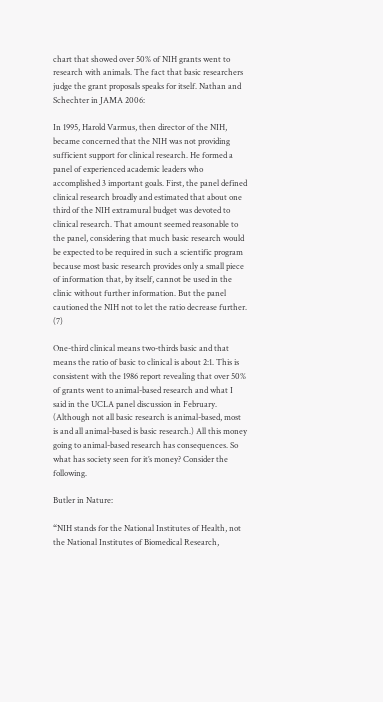chart that showed over 50% of NIH grants went to research with animals. The fact that basic researchers judge the grant proposals speaks for itself. Nathan and Schechter in JAMA 2006:

In 1995, Harold Varmus, then director of the NIH, became concerned that the NIH was not providing sufficient support for clinical research. He formed a panel of experienced academic leaders who accomplished 3 important goals. First, the panel defined clinical research broadly and estimated that about one third of the NIH extramural budget was devoted to clinical research. That amount seemed reasonable to the panel, considering that much basic research would be expected to be required in such a scientific program because most basic research provides only a small piece of information that, by itself, cannot be used in the clinic without further information. But the panel cautioned the NIH not to let the ratio decrease further. (7)

One-third clinical means two-thirds basic and that means the ratio of basic to clinical is about 2:1. This is consistent with the 1986 report revealing that over 50% of grants went to animal-based research and what I said in the UCLA panel discussion in February. (Although not all basic research is animal-based, most is and all animal-based is basic research.) All this money going to animal-based research has consequences. So what has society seen for it’s money? Consider the following.

Butler in Nature:

“NIH stands for the National Institutes of Health, not the National Institutes of Biomedical Research,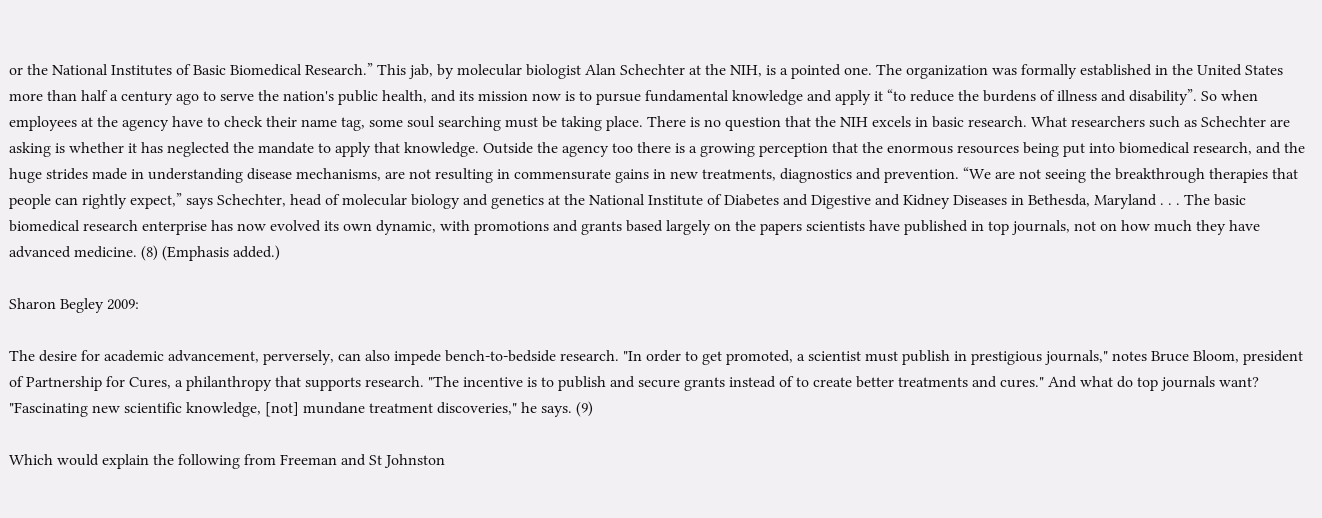or the National Institutes of Basic Biomedical Research.” This jab, by molecular biologist Alan Schechter at the NIH, is a pointed one. The organization was formally established in the United States more than half a century ago to serve the nation's public health, and its mission now is to pursue fundamental knowledge and apply it “to reduce the burdens of illness and disability”. So when employees at the agency have to check their name tag, some soul searching must be taking place. There is no question that the NIH excels in basic research. What researchers such as Schechter are asking is whether it has neglected the mandate to apply that knowledge. Outside the agency too there is a growing perception that the enormous resources being put into biomedical research, and the huge strides made in understanding disease mechanisms, are not resulting in commensurate gains in new treatments, diagnostics and prevention. “We are not seeing the breakthrough therapies that people can rightly expect,” says Schechter, head of molecular biology and genetics at the National Institute of Diabetes and Digestive and Kidney Diseases in Bethesda, Maryland . . . The basic biomedical research enterprise has now evolved its own dynamic, with promotions and grants based largely on the papers scientists have published in top journals, not on how much they have advanced medicine. (8) (Emphasis added.)

Sharon Begley 2009:

The desire for academic advancement, perversely, can also impede bench-to-bedside research. "In order to get promoted, a scientist must publish in prestigious journals," notes Bruce Bloom, president of Partnership for Cures, a philanthropy that supports research. "The incentive is to publish and secure grants instead of to create better treatments and cures." And what do top journals want? "Fascinating new scientific knowledge, [not] mundane treatment discoveries," he says. (9)

Which would explain the following from Freeman and St Johnston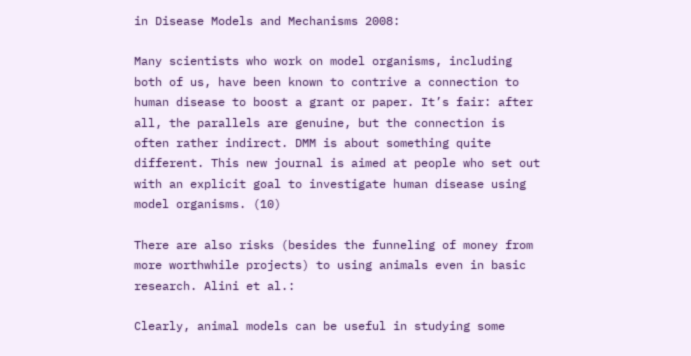in Disease Models and Mechanisms 2008:

Many scientists who work on model organisms, including both of us, have been known to contrive a connection to human disease to boost a grant or paper. It’s fair: after all, the parallels are genuine, but the connection is often rather indirect. DMM is about something quite different. This new journal is aimed at people who set out with an explicit goal to investigate human disease using model organisms. (10)

There are also risks (besides the funneling of money from more worthwhile projects) to using animals even in basic research. Alini et al.:

Clearly, animal models can be useful in studying some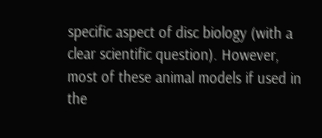specific aspect of disc biology (with a clear scientific question). However, most of these animal models if used in the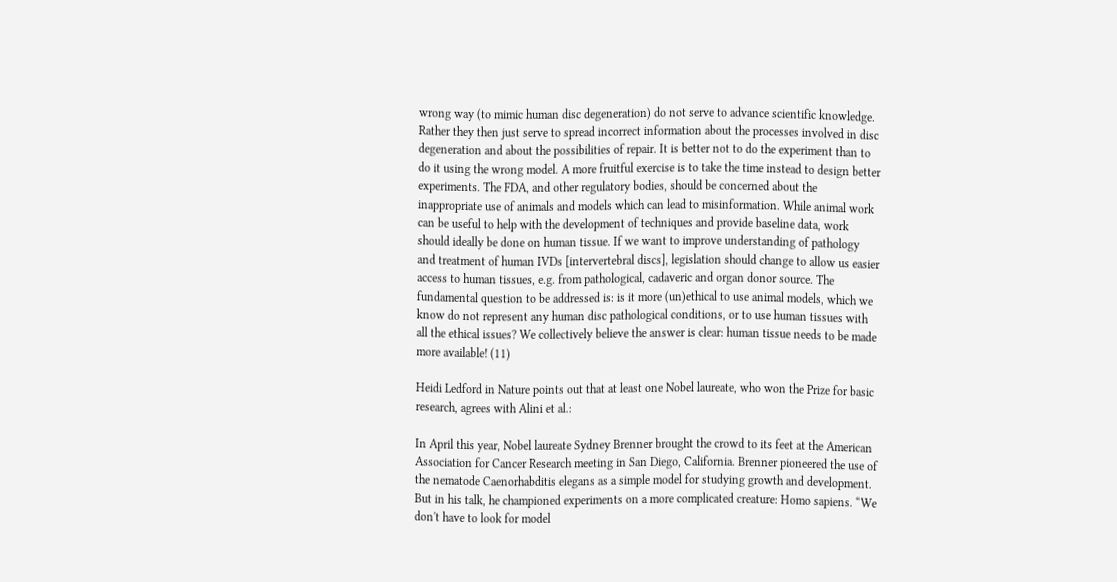wrong way (to mimic human disc degeneration) do not serve to advance scientific knowledge. Rather they then just serve to spread incorrect information about the processes involved in disc degeneration and about the possibilities of repair. It is better not to do the experiment than to do it using the wrong model. A more fruitful exercise is to take the time instead to design better experiments. The FDA, and other regulatory bodies, should be concerned about the inappropriate use of animals and models which can lead to misinformation. While animal work can be useful to help with the development of techniques and provide baseline data, work should ideally be done on human tissue. If we want to improve understanding of pathology and treatment of human IVDs [intervertebral discs], legislation should change to allow us easier access to human tissues, e.g. from pathological, cadaveric and organ donor source. The fundamental question to be addressed is: is it more (un)ethical to use animal models, which we know do not represent any human disc pathological conditions, or to use human tissues with all the ethical issues? We collectively believe the answer is clear: human tissue needs to be made more available! (11)

Heidi Ledford in Nature points out that at least one Nobel laureate, who won the Prize for basic research, agrees with Alini et al.:

In April this year, Nobel laureate Sydney Brenner brought the crowd to its feet at the American Association for Cancer Research meeting in San Diego, California. Brenner pioneered the use of the nematode Caenorhabditis elegans as a simple model for studying growth and development. But in his talk, he championed experiments on a more complicated creature: Homo sapiens. “We don't have to look for model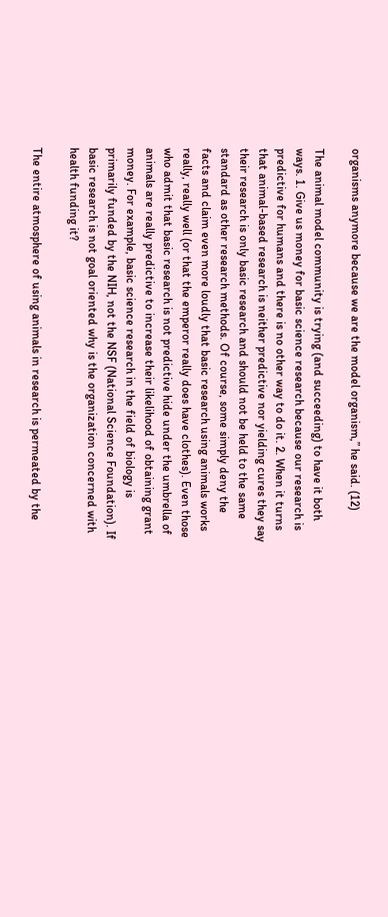organisms anymore because we are the model organism,” he said. (12)

The animal model community is trying (and succeeding) to have it both ways. 1. Give us money for basic science research because our research is predictive for humans and there is no other way to do it. 2. When it turns that animal-based research is neither predictive nor yielding cures they say their research is only basic research and should not be held to the same standard as other research methods. Of course, some simply deny the facts and claim even more loudly that basic research using animals works really, really well (or that the emperor really does have clothes). Even those who admit that basic research is not predictive hide under the umbrella of animals are really predictive to increase their likelihood of obtaining grant money. For example, basic science research in the field of biology is primarily funded by the NIH, not the NSF (National Science Foundation). If basic research is not goal oriented why is the organization concerned with health funding it?

The entire atmosphere of using animals in research is permeated by the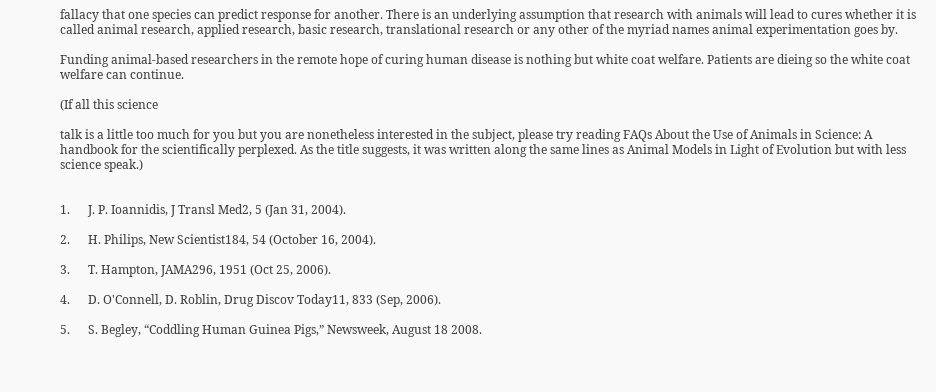fallacy that one species can predict response for another. There is an underlying assumption that research with animals will lead to cures whether it is called animal research, applied research, basic research, translational research or any other of the myriad names animal experimentation goes by.

Funding animal-based researchers in the remote hope of curing human disease is nothing but white coat welfare. Patients are dieing so the white coat welfare can continue.

(If all this science

talk is a little too much for you but you are nonetheless interested in the subject, please try reading FAQs About the Use of Animals in Science: A handbook for the scientifically perplexed. As the title suggests, it was written along the same lines as Animal Models in Light of Evolution but with less science speak.)


1.      J. P. Ioannidis, J Transl Med2, 5 (Jan 31, 2004).

2.      H. Philips, New Scientist184, 54 (October 16, 2004).

3.      T. Hampton, JAMA296, 1951 (Oct 25, 2006).

4.      D. O'Connell, D. Roblin, Drug Discov Today11, 833 (Sep, 2006).

5.      S. Begley, “Coddling Human Guinea Pigs,” Newsweek, August 18 2008.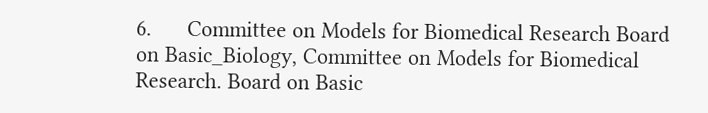6.      Committee on Models for Biomedical Research Board on Basic_Biology, Committee on Models for Biomedical Research. Board on Basic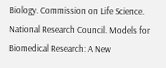Biology. Commission on Life Science. National Research Council. Models for Biomedical Research: A New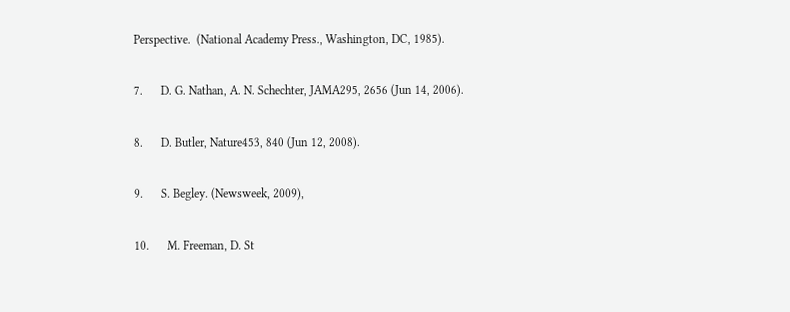Perspective.  (National Academy Press., Washington, DC, 1985).

7.      D. G. Nathan, A. N. Schechter, JAMA295, 2656 (Jun 14, 2006).

8.      D. Butler, Nature453, 840 (Jun 12, 2008).

9.      S. Begley. (Newsweek, 2009),

10.      M. Freeman, D. St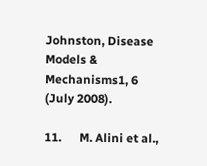Johnston, Disease Models & Mechanisms1, 6 (July 2008).

11.      M. Alini et al.,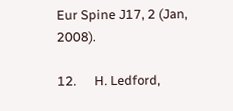Eur Spine J17, 2 (Jan, 2008).

12.      H. Ledford,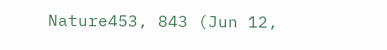Nature453, 843 (Jun 12,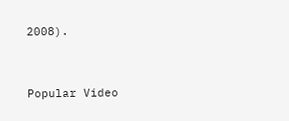2008).


Popular Video